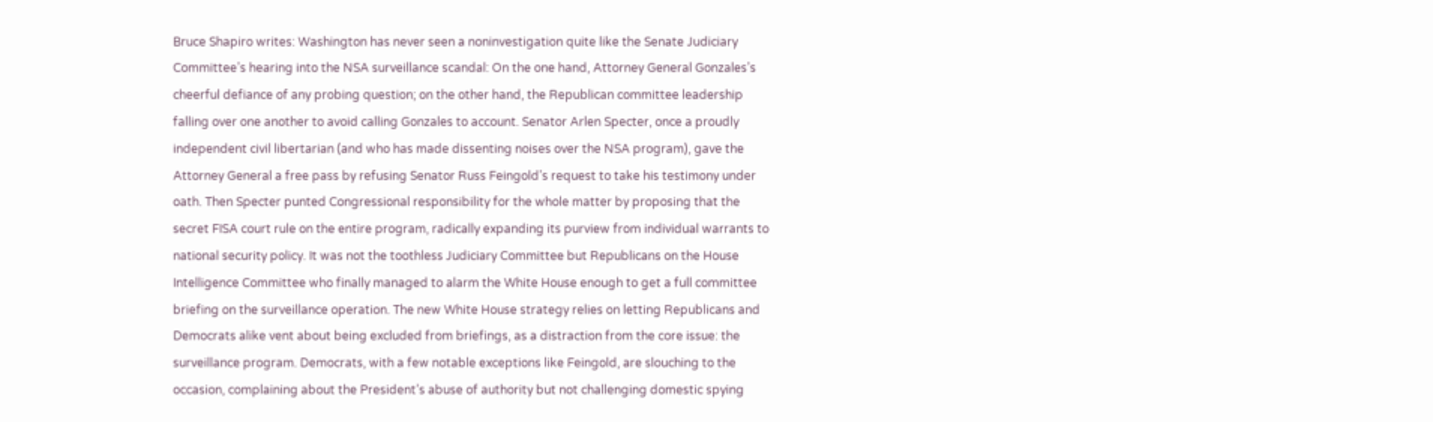Bruce Shapiro writes: Washington has never seen a noninvestigation quite like the Senate Judiciary Committee’s hearing into the NSA surveillance scandal: On the one hand, Attorney General Gonzales’s cheerful defiance of any probing question; on the other hand, the Republican committee leadership falling over one another to avoid calling Gonzales to account. Senator Arlen Specter, once a proudly independent civil libertarian (and who has made dissenting noises over the NSA program), gave the Attorney General a free pass by refusing Senator Russ Feingold’s request to take his testimony under oath. Then Specter punted Congressional responsibility for the whole matter by proposing that the secret FISA court rule on the entire program, radically expanding its purview from individual warrants to national security policy. It was not the toothless Judiciary Committee but Republicans on the House Intelligence Committee who finally managed to alarm the White House enough to get a full committee briefing on the surveillance operation. The new White House strategy relies on letting Republicans and Democrats alike vent about being excluded from briefings, as a distraction from the core issue: the surveillance program. Democrats, with a few notable exceptions like Feingold, are slouching to the occasion, complaining about the President’s abuse of authority but not challenging domestic spying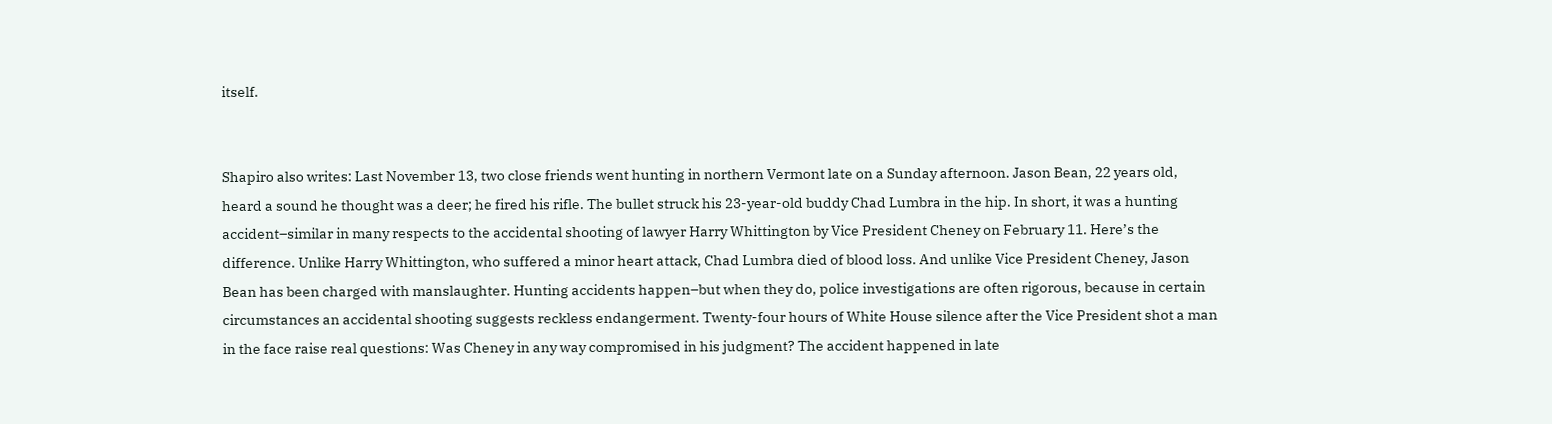itself.


Shapiro also writes: Last November 13, two close friends went hunting in northern Vermont late on a Sunday afternoon. Jason Bean, 22 years old, heard a sound he thought was a deer; he fired his rifle. The bullet struck his 23-year-old buddy Chad Lumbra in the hip. In short, it was a hunting accident–similar in many respects to the accidental shooting of lawyer Harry Whittington by Vice President Cheney on February 11. Here’s the difference. Unlike Harry Whittington, who suffered a minor heart attack, Chad Lumbra died of blood loss. And unlike Vice President Cheney, Jason Bean has been charged with manslaughter. Hunting accidents happen–but when they do, police investigations are often rigorous, because in certain circumstances an accidental shooting suggests reckless endangerment. Twenty-four hours of White House silence after the Vice President shot a man in the face raise real questions: Was Cheney in any way compromised in his judgment? The accident happened in late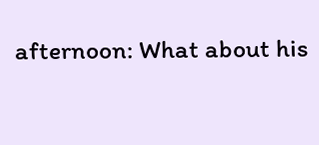afternoon: What about his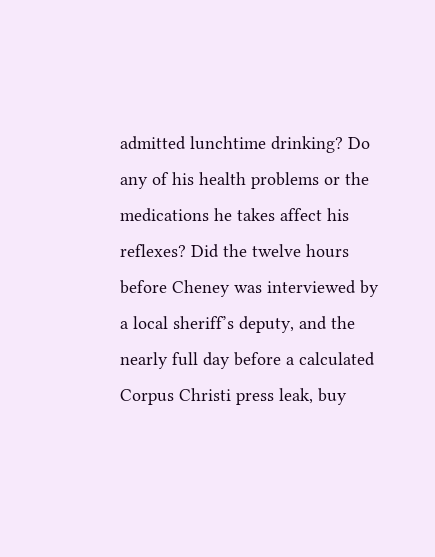admitted lunchtime drinking? Do any of his health problems or the medications he takes affect his reflexes? Did the twelve hours before Cheney was interviewed by a local sheriff’s deputy, and the nearly full day before a calculated Corpus Christi press leak, buy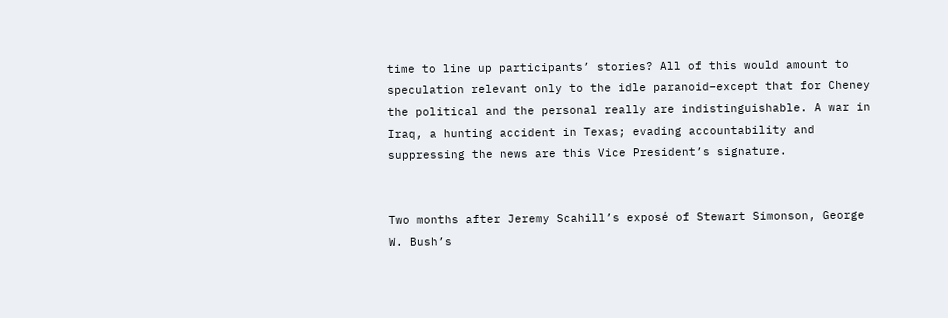time to line up participants’ stories? All of this would amount to speculation relevant only to the idle paranoid–except that for Cheney the political and the personal really are indistinguishable. A war in Iraq, a hunting accident in Texas; evading accountability and suppressing the news are this Vice President’s signature.


Two months after Jeremy Scahill’s exposé of Stewart Simonson, George W. Bush’s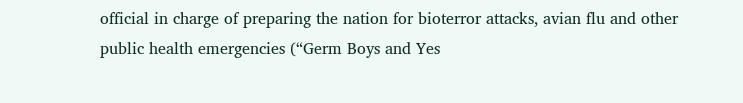official in charge of preparing the nation for bioterror attacks, avian flu and other public health emergencies (“Germ Boys and Yes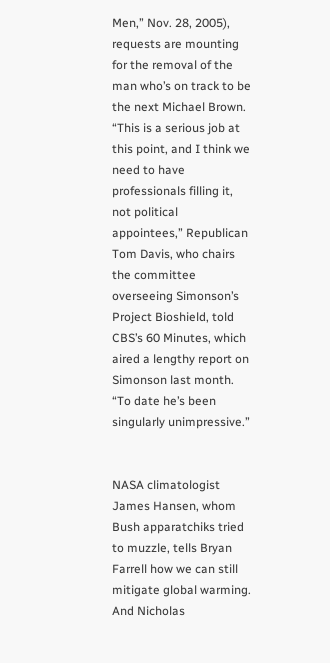Men,” Nov. 28, 2005), requests are mounting for the removal of the man who’s on track to be the next Michael Brown. “This is a serious job at this point, and I think we need to have professionals filling it, not political appointees,” Republican Tom Davis, who chairs the committee overseeing Simonson’s Project Bioshield, told CBS’s 60 Minutes, which aired a lengthy report on Simonson last month. “To date he’s been singularly unimpressive.”


NASA climatologist James Hansen, whom Bush apparatchiks tried to muzzle, tells Bryan Farrell how we can still mitigate global warming. And Nicholas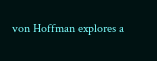von Hoffman explores a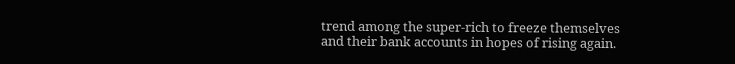trend among the super-rich to freeze themselves and their bank accounts in hopes of rising again.